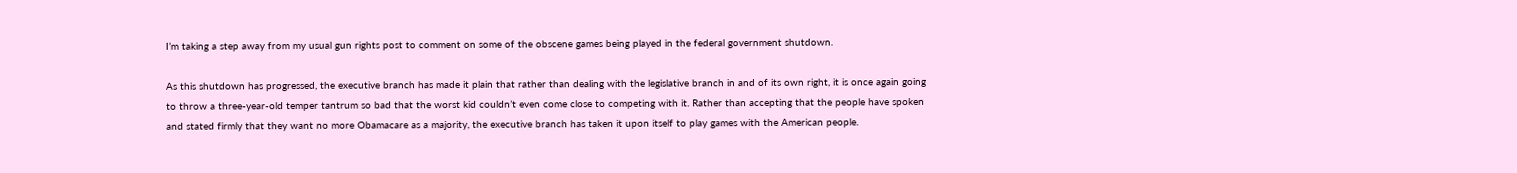I’m taking a step away from my usual gun rights post to comment on some of the obscene games being played in the federal government shutdown.

As this shutdown has progressed, the executive branch has made it plain that rather than dealing with the legislative branch in and of its own right, it is once again going to throw a three-year-old temper tantrum so bad that the worst kid couldn’t even come close to competing with it. Rather than accepting that the people have spoken and stated firmly that they want no more Obamacare as a majority, the executive branch has taken it upon itself to play games with the American people.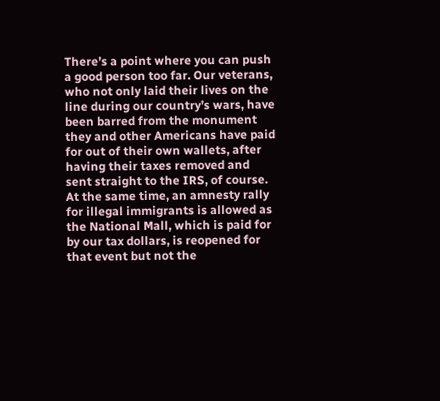There’s a point where you can push a good person too far. Our veterans, who not only laid their lives on the line during our country’s wars, have been barred from the monument they and other Americans have paid for out of their own wallets, after having their taxes removed and sent straight to the IRS, of course. At the same time, an amnesty rally for illegal immigrants is allowed as the National Mall, which is paid for by our tax dollars, is reopened for that event but not the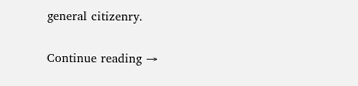general citizenry.

Continue reading →